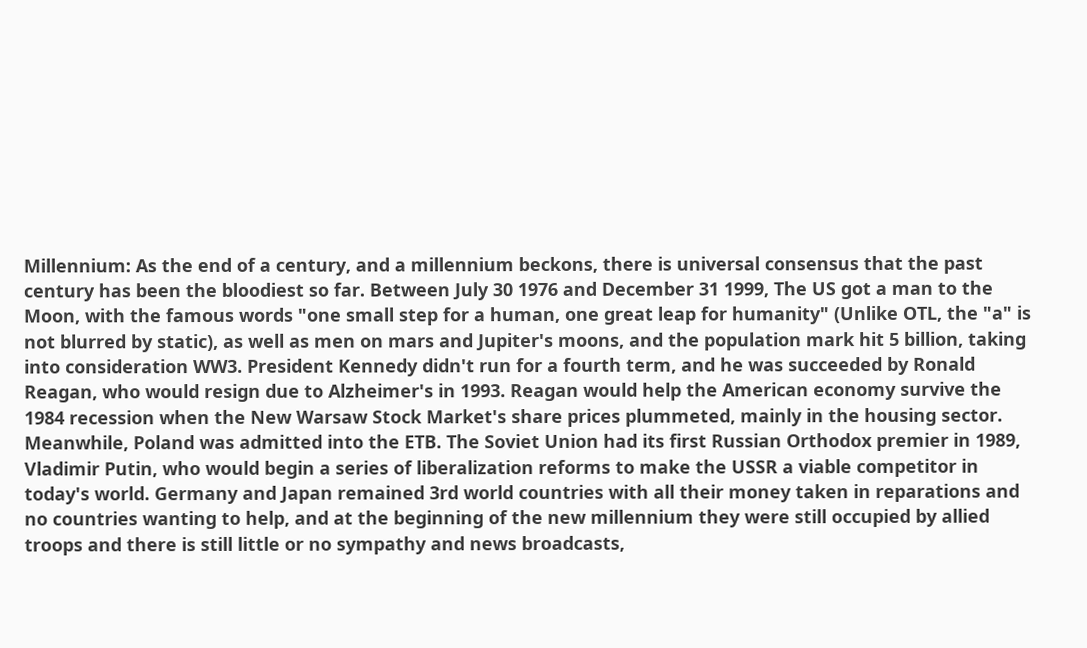Millennium: As the end of a century, and a millennium beckons, there is universal consensus that the past century has been the bloodiest so far. Between July 30 1976 and December 31 1999, The US got a man to the Moon, with the famous words "one small step for a human, one great leap for humanity" (Unlike OTL, the "a" is not blurred by static), as well as men on mars and Jupiter's moons, and the population mark hit 5 billion, taking into consideration WW3. President Kennedy didn't run for a fourth term, and he was succeeded by Ronald Reagan, who would resign due to Alzheimer's in 1993. Reagan would help the American economy survive the 1984 recession when the New Warsaw Stock Market's share prices plummeted, mainly in the housing sector. Meanwhile, Poland was admitted into the ETB. The Soviet Union had its first Russian Orthodox premier in 1989, Vladimir Putin, who would begin a series of liberalization reforms to make the USSR a viable competitor in today's world. Germany and Japan remained 3rd world countries with all their money taken in reparations and no countries wanting to help, and at the beginning of the new millennium they were still occupied by allied troops and there is still little or no sympathy and news broadcasts,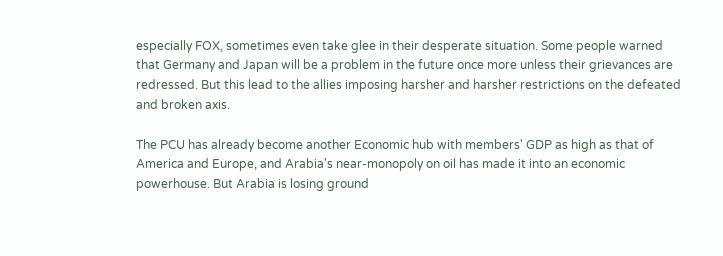especially FOX, sometimes even take glee in their desperate situation. Some people warned that Germany and Japan will be a problem in the future once more unless their grievances are redressed. But this lead to the allies imposing harsher and harsher restrictions on the defeated and broken axis.

The PCU has already become another Economic hub with members' GDP as high as that of America and Europe, and Arabia's near-monopoly on oil has made it into an economic powerhouse. But Arabia is losing ground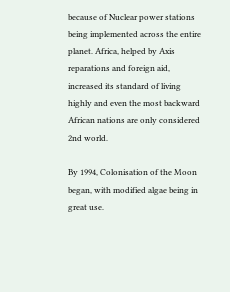because of Nuclear power stations being implemented across the entire planet. Africa, helped by Axis reparations and foreign aid, increased its standard of living highly and even the most backward African nations are only considered 2nd world.

By 1994, Colonisation of the Moon began, with modified algae being in great use.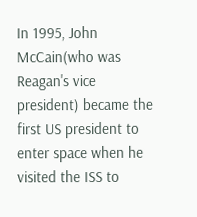In 1995, John McCain(who was Reagan's vice president) became the first US president to enter space when he visited the ISS to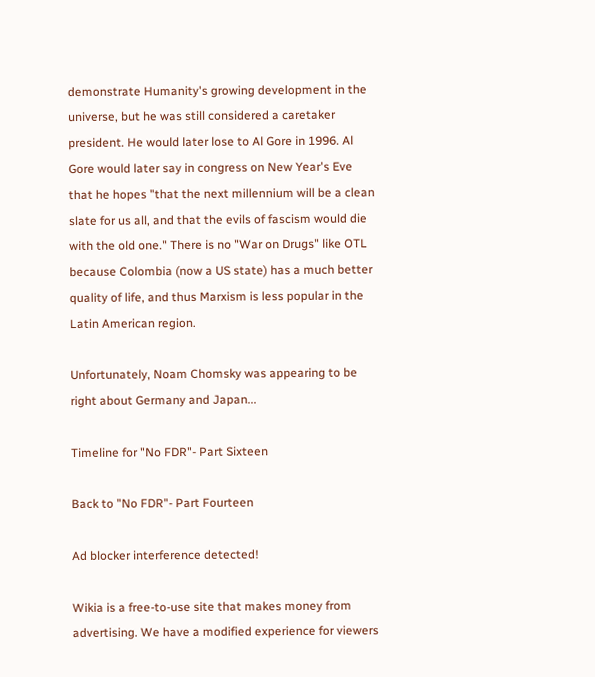demonstrate Humanity's growing development in the universe, but he was still considered a caretaker president. He would later lose to Al Gore in 1996. Al Gore would later say in congress on New Year's Eve that he hopes "that the next millennium will be a clean slate for us all, and that the evils of fascism would die with the old one." There is no "War on Drugs" like OTL because Colombia (now a US state) has a much better quality of life, and thus Marxism is less popular in the Latin American region.

Unfortunately, Noam Chomsky was appearing to be right about Germany and Japan...

Timeline for "No FDR"- Part Sixteen

Back to "No FDR"- Part Fourteen

Ad blocker interference detected!

Wikia is a free-to-use site that makes money from advertising. We have a modified experience for viewers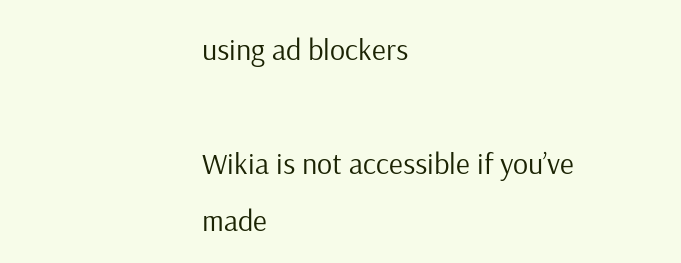using ad blockers

Wikia is not accessible if you’ve made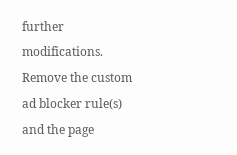further modifications. Remove the custom ad blocker rule(s) and the page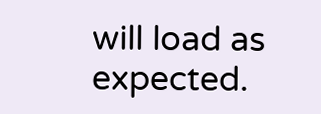will load as expected.